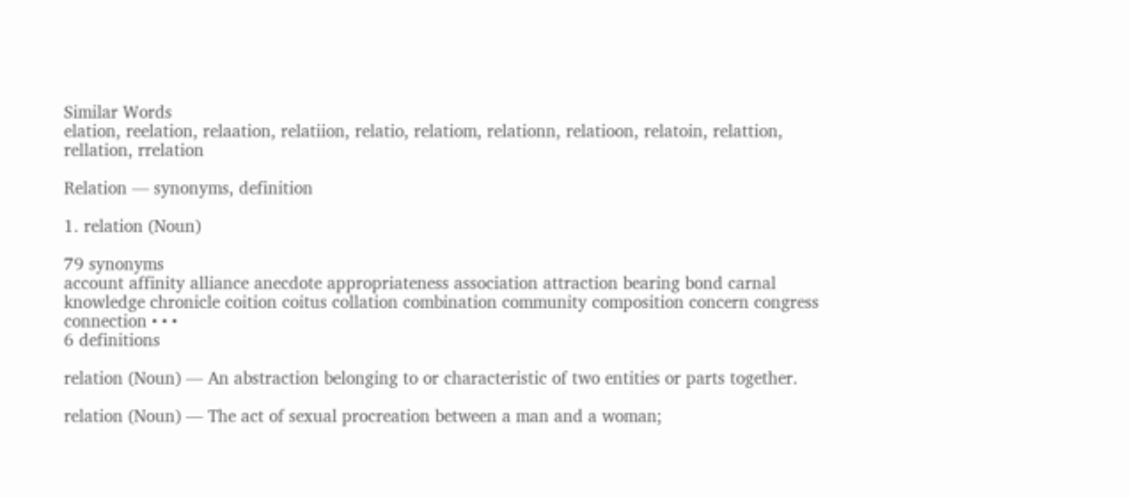Similar Words
elation, reelation, relaation, relatiion, relatio, relatiom, relationn, relatioon, relatoin, relattion, rellation, rrelation

Relation — synonyms, definition

1. relation (Noun)

79 synonyms
account affinity alliance anecdote appropriateness association attraction bearing bond carnal knowledge chronicle coition coitus collation combination community composition concern congress connection • • •
6 definitions

relation (Noun) — An abstraction belonging to or characteristic of two entities or parts together.

relation (Noun) — The act of sexual procreation between a man and a woman;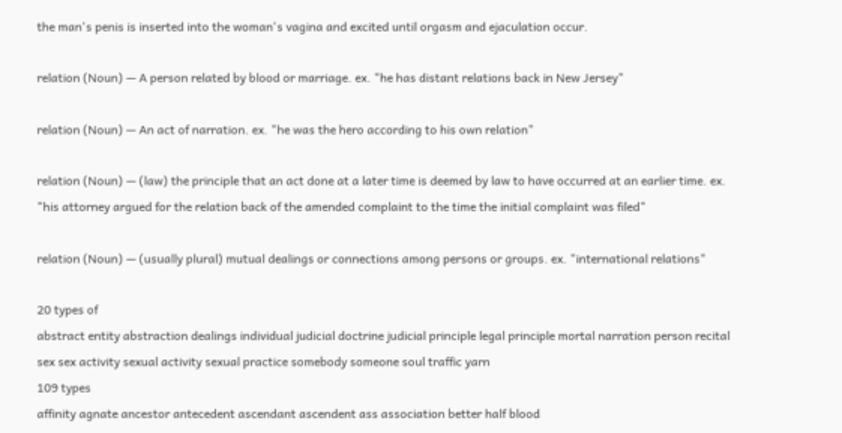the man's penis is inserted into the woman's vagina and excited until orgasm and ejaculation occur.

relation (Noun) — A person related by blood or marriage. ex. "he has distant relations back in New Jersey"

relation (Noun) — An act of narration. ex. "he was the hero according to his own relation"

relation (Noun) — (law) the principle that an act done at a later time is deemed by law to have occurred at an earlier time. ex. "his attorney argued for the relation back of the amended complaint to the time the initial complaint was filed"

relation (Noun) — (usually plural) mutual dealings or connections among persons or groups. ex. "international relations"

20 types of
abstract entity abstraction dealings individual judicial doctrine judicial principle legal principle mortal narration person recital sex sex activity sexual activity sexual practice somebody someone soul traffic yarn
109 types
affinity agnate ancestor antecedent ascendant ascendent ass association better half blood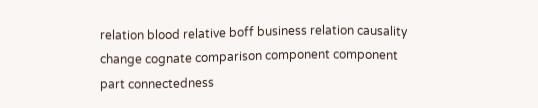relation blood relative boff business relation causality change cognate comparison component component part connectedness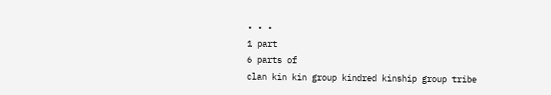• • •
1 part
6 parts of
clan kin kin group kindred kinship group tribe